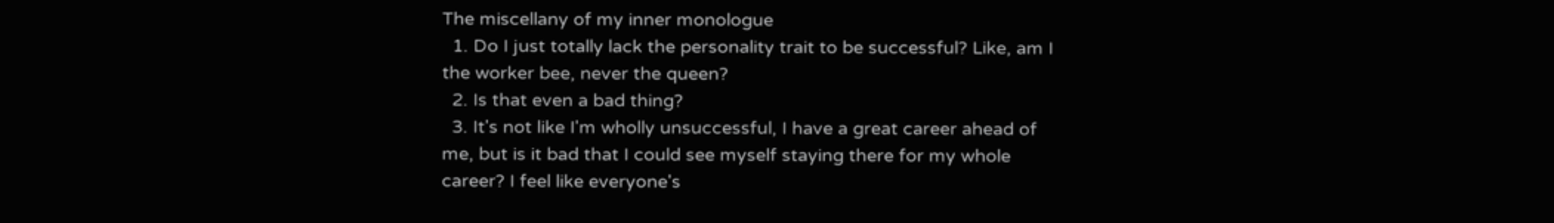The miscellany of my inner monologue
  1. Do I just totally lack the personality trait to be successful? Like, am I the worker bee, never the queen?
  2. Is that even a bad thing?
  3. It's not like I'm wholly unsuccessful, I have a great career ahead of me, but is it bad that I could see myself staying there for my whole career? I feel like everyone's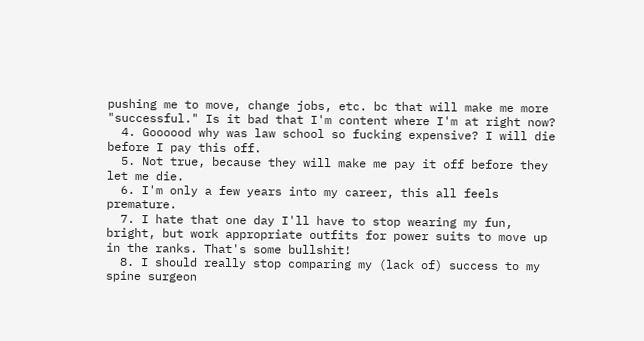pushing me to move, change jobs, etc. bc that will make me more "successful." Is it bad that I'm content where I'm at right now?
  4. Goooood why was law school so fucking expensive? I will die before I pay this off.
  5. Not true, because they will make me pay it off before they let me die.
  6. I'm only a few years into my career, this all feels premature.
  7. I hate that one day I'll have to stop wearing my fun, bright, but work appropriate outfits for power suits to move up in the ranks. That's some bullshit!
  8. I should really stop comparing my (lack of) success to my spine surgeon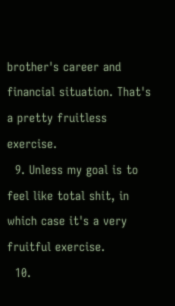brother's career and financial situation. That's a pretty fruitless exercise.
  9. Unless my goal is to feel like total shit, in which case it's a very fruitful exercise.
  10.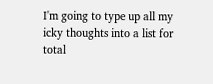I'm going to type up all my icky thoughts into a list for total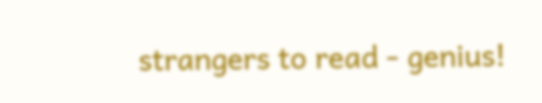strangers to read - genius!